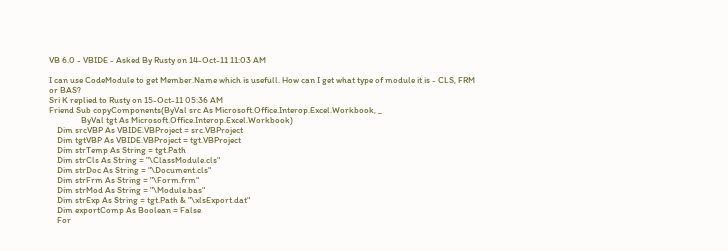VB 6.0 - VBIDE - Asked By Rusty on 14-Oct-11 11:03 AM

I can use CodeModule to get Member.Name which is usefull. How can I get what type of module it is - CLS, FRM or BAS?
Sri K replied to Rusty on 15-Oct-11 05:36 AM
Friend Sub copyComponents(ByVal src As Microsoft.Office.Interop.Excel.Workbook, _
                ByVal tgt As Microsoft.Office.Interop.Excel.Workbook)
    Dim srcVBP As VBIDE.VBProject = src.VBProject
    Dim tgtVBP As VBIDE.VBProject = tgt.VBProject
    Dim strTemp As String = tgt.Path
    Dim strCls As String = "\ClassModule.cls"
    Dim strDoc As String = "\Document.cls"
    Dim strFrm As String = "\Form.frm"
    Dim strMod As String = "\Module.bas"
    Dim strExp As String = tgt.Path & "\xlsExport.dat"
    Dim exportComp As Boolean = False
    For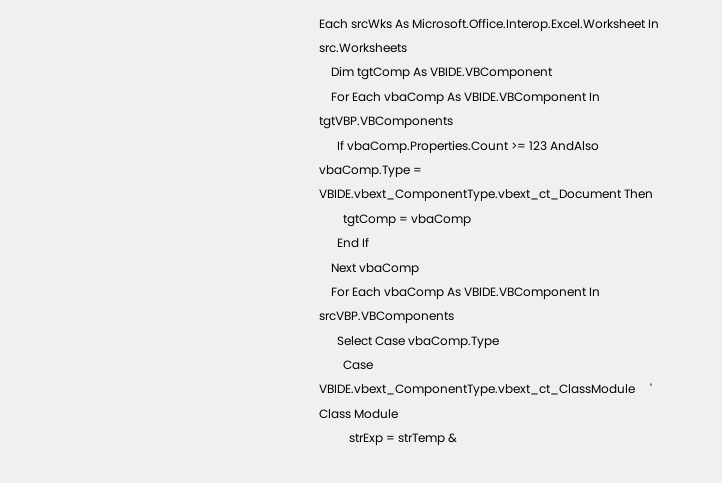Each srcWks As Microsoft.Office.Interop.Excel.Worksheet In src.Worksheets
    Dim tgtComp As VBIDE.VBComponent
    For Each vbaComp As VBIDE.VBComponent In tgtVBP.VBComponents
      If vbaComp.Properties.Count >= 123 AndAlso vbaComp.Type = VBIDE.vbext_ComponentType.vbext_ct_Document Then
        tgtComp = vbaComp
      End If
    Next vbaComp
    For Each vbaComp As VBIDE.VBComponent In srcVBP.VBComponents
      Select Case vbaComp.Type
        Case VBIDE.vbext_ComponentType.vbext_ct_ClassModule     ' Class Module
          strExp = strTemp &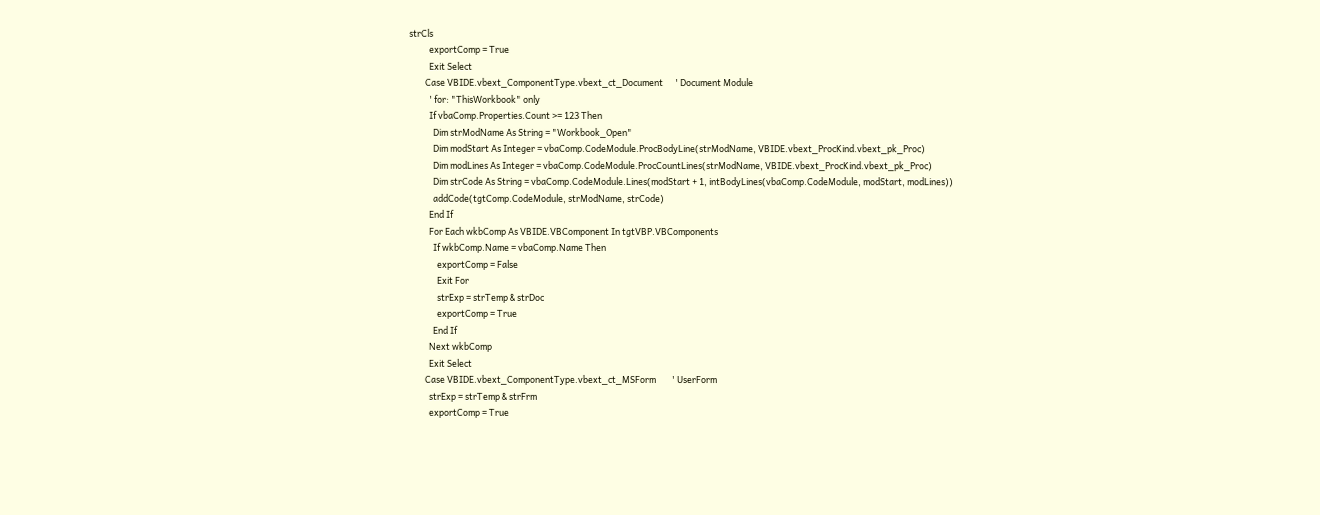strCls
          exportComp = True
          Exit Select
        Case VBIDE.vbext_ComponentType.vbext_ct_Document      ' Document Module
          ' for: "ThisWorkbook" only
          If vbaComp.Properties.Count >= 123 Then
            Dim strModName As String = "Workbook_Open"
            Dim modStart As Integer = vbaComp.CodeModule.ProcBodyLine(strModName, VBIDE.vbext_ProcKind.vbext_pk_Proc)
            Dim modLines As Integer = vbaComp.CodeModule.ProcCountLines(strModName, VBIDE.vbext_ProcKind.vbext_pk_Proc)
            Dim strCode As String = vbaComp.CodeModule.Lines(modStart + 1, intBodyLines(vbaComp.CodeModule, modStart, modLines))
            addCode(tgtComp.CodeModule, strModName, strCode)
          End If
          For Each wkbComp As VBIDE.VBComponent In tgtVBP.VBComponents
            If wkbComp.Name = vbaComp.Name Then
              exportComp = False
              Exit For
              strExp = strTemp & strDoc
              exportComp = True
            End If
          Next wkbComp
          Exit Select
        Case VBIDE.vbext_ComponentType.vbext_ct_MSForm        ' UserForm
          strExp = strTemp & strFrm
          exportComp = True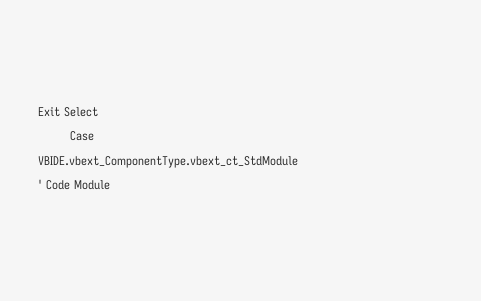Exit Select
        Case VBIDE.vbext_ComponentType.vbext_ct_StdModule       ' Code Module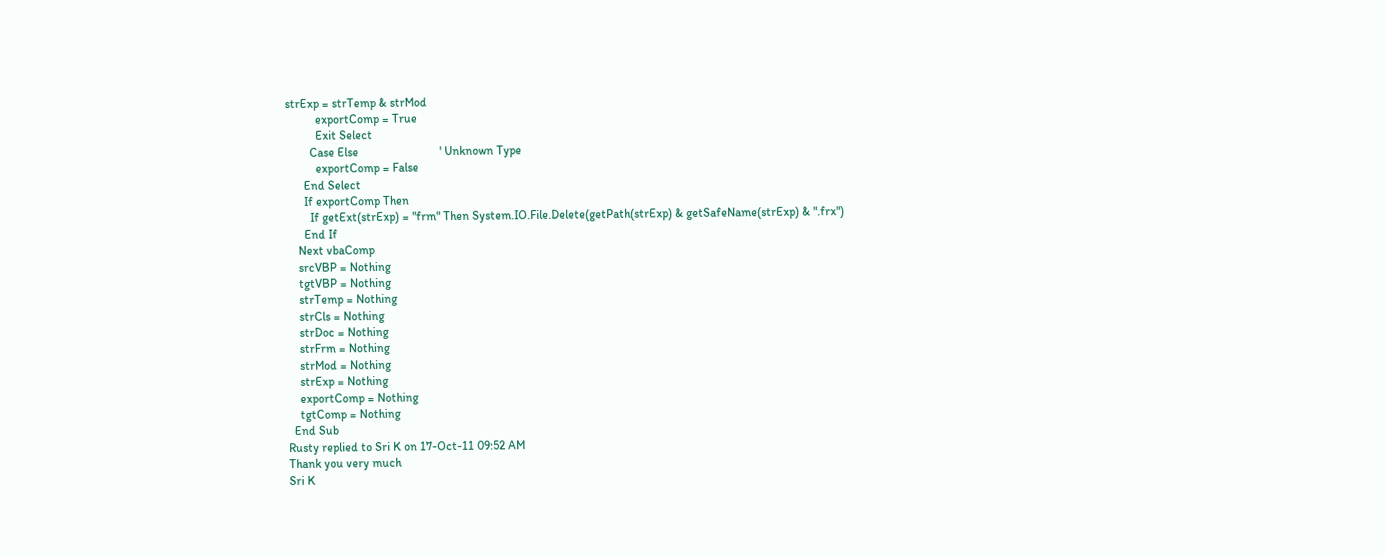strExp = strTemp & strMod
          exportComp = True
          Exit Select
        Case Else                           ' Unknown Type
          exportComp = False
      End Select
      If exportComp Then
        If getExt(strExp) = "frm" Then System.IO.File.Delete(getPath(strExp) & getSafeName(strExp) & ".frx")
      End If
    Next vbaComp
    srcVBP = Nothing
    tgtVBP = Nothing
    strTemp = Nothing
    strCls = Nothing
    strDoc = Nothing
    strFrm = Nothing
    strMod = Nothing
    strExp = Nothing
    exportComp = Nothing
    tgtComp = Nothing
  End Sub
Rusty replied to Sri K on 17-Oct-11 09:52 AM
Thank you very much
Sri K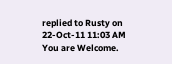replied to Rusty on 22-Oct-11 11:03 AM
You are Welcome.